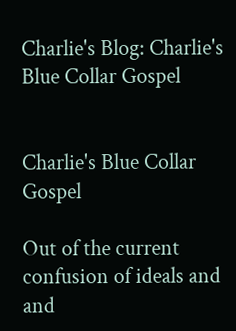Charlie's Blog: Charlie's Blue Collar Gospel


Charlie's Blue Collar Gospel

Out of the current confusion of ideals and and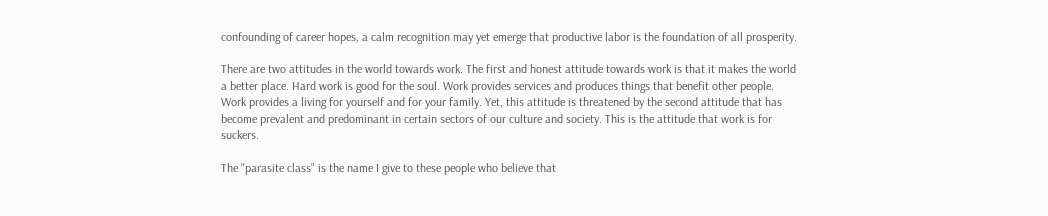confounding of career hopes, a calm recognition may yet emerge that productive labor is the foundation of all prosperity.

There are two attitudes in the world towards work. The first and honest attitude towards work is that it makes the world a better place. Hard work is good for the soul. Work provides services and produces things that benefit other people. Work provides a living for yourself and for your family. Yet, this attitude is threatened by the second attitude that has become prevalent and predominant in certain sectors of our culture and society. This is the attitude that work is for suckers.

The "parasite class" is the name I give to these people who believe that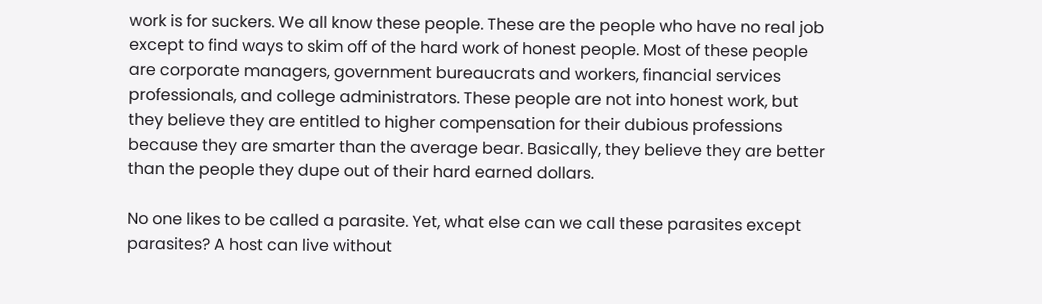work is for suckers. We all know these people. These are the people who have no real job except to find ways to skim off of the hard work of honest people. Most of these people are corporate managers, government bureaucrats and workers, financial services professionals, and college administrators. These people are not into honest work, but they believe they are entitled to higher compensation for their dubious professions because they are smarter than the average bear. Basically, they believe they are better than the people they dupe out of their hard earned dollars.

No one likes to be called a parasite. Yet, what else can we call these parasites except parasites? A host can live without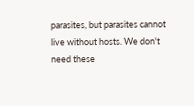parasites, but parasites cannot live without hosts. We don't need these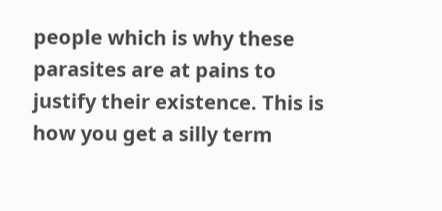people which is why these parasites are at pains to justify their existence. This is how you get a silly term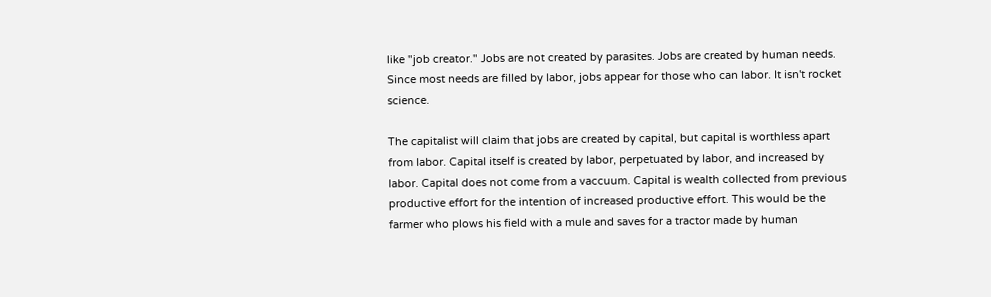like "job creator." Jobs are not created by parasites. Jobs are created by human needs. Since most needs are filled by labor, jobs appear for those who can labor. It isn't rocket science.

The capitalist will claim that jobs are created by capital, but capital is worthless apart from labor. Capital itself is created by labor, perpetuated by labor, and increased by labor. Capital does not come from a vaccuum. Capital is wealth collected from previous productive effort for the intention of increased productive effort. This would be the farmer who plows his field with a mule and saves for a tractor made by human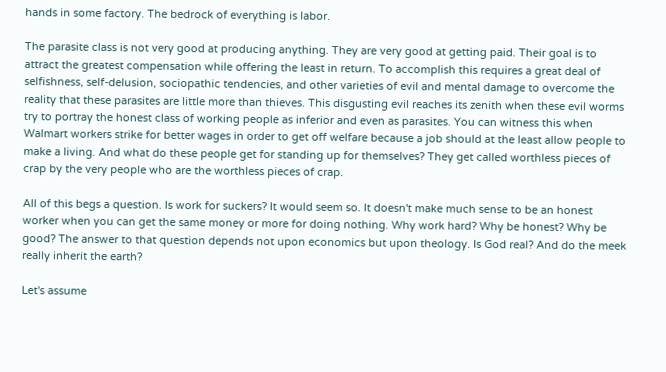hands in some factory. The bedrock of everything is labor.

The parasite class is not very good at producing anything. They are very good at getting paid. Their goal is to attract the greatest compensation while offering the least in return. To accomplish this requires a great deal of selfishness, self-delusion, sociopathic tendencies, and other varieties of evil and mental damage to overcome the reality that these parasites are little more than thieves. This disgusting evil reaches its zenith when these evil worms try to portray the honest class of working people as inferior and even as parasites. You can witness this when Walmart workers strike for better wages in order to get off welfare because a job should at the least allow people to make a living. And what do these people get for standing up for themselves? They get called worthless pieces of crap by the very people who are the worthless pieces of crap.

All of this begs a question. Is work for suckers? It would seem so. It doesn't make much sense to be an honest worker when you can get the same money or more for doing nothing. Why work hard? Why be honest? Why be good? The answer to that question depends not upon economics but upon theology. Is God real? And do the meek really inherit the earth?

Let's assume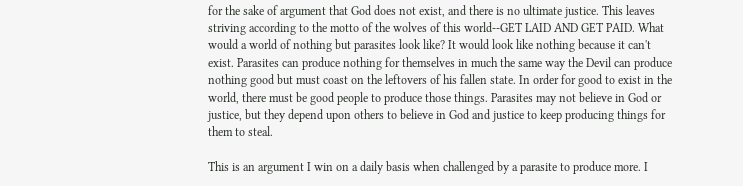for the sake of argument that God does not exist, and there is no ultimate justice. This leaves striving according to the motto of the wolves of this world--GET LAID AND GET PAID. What would a world of nothing but parasites look like? It would look like nothing because it can't exist. Parasites can produce nothing for themselves in much the same way the Devil can produce nothing good but must coast on the leftovers of his fallen state. In order for good to exist in the world, there must be good people to produce those things. Parasites may not believe in God or justice, but they depend upon others to believe in God and justice to keep producing things for them to steal.

This is an argument I win on a daily basis when challenged by a parasite to produce more. I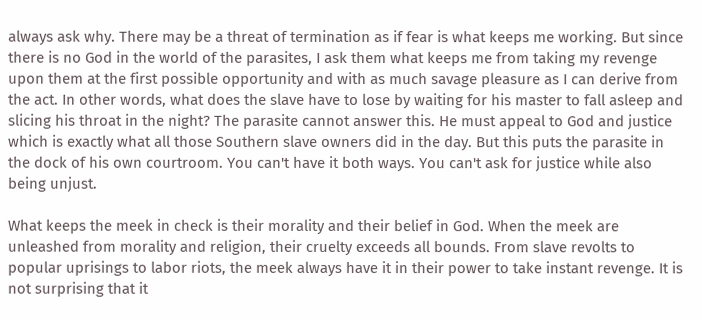always ask why. There may be a threat of termination as if fear is what keeps me working. But since there is no God in the world of the parasites, I ask them what keeps me from taking my revenge upon them at the first possible opportunity and with as much savage pleasure as I can derive from the act. In other words, what does the slave have to lose by waiting for his master to fall asleep and slicing his throat in the night? The parasite cannot answer this. He must appeal to God and justice which is exactly what all those Southern slave owners did in the day. But this puts the parasite in the dock of his own courtroom. You can't have it both ways. You can't ask for justice while also being unjust.

What keeps the meek in check is their morality and their belief in God. When the meek are unleashed from morality and religion, their cruelty exceeds all bounds. From slave revolts to popular uprisings to labor riots, the meek always have it in their power to take instant revenge. It is not surprising that it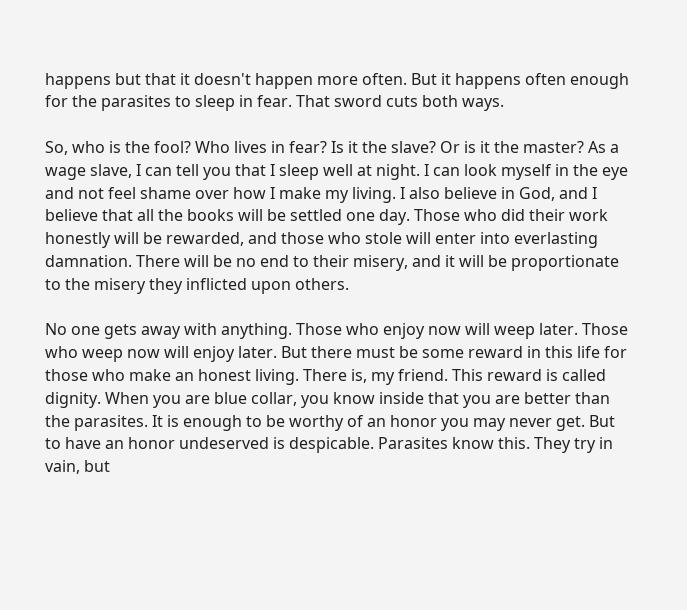happens but that it doesn't happen more often. But it happens often enough for the parasites to sleep in fear. That sword cuts both ways.

So, who is the fool? Who lives in fear? Is it the slave? Or is it the master? As a wage slave, I can tell you that I sleep well at night. I can look myself in the eye and not feel shame over how I make my living. I also believe in God, and I believe that all the books will be settled one day. Those who did their work honestly will be rewarded, and those who stole will enter into everlasting damnation. There will be no end to their misery, and it will be proportionate to the misery they inflicted upon others.

No one gets away with anything. Those who enjoy now will weep later. Those who weep now will enjoy later. But there must be some reward in this life for those who make an honest living. There is, my friend. This reward is called dignity. When you are blue collar, you know inside that you are better than the parasites. It is enough to be worthy of an honor you may never get. But to have an honor undeserved is despicable. Parasites know this. They try in vain, but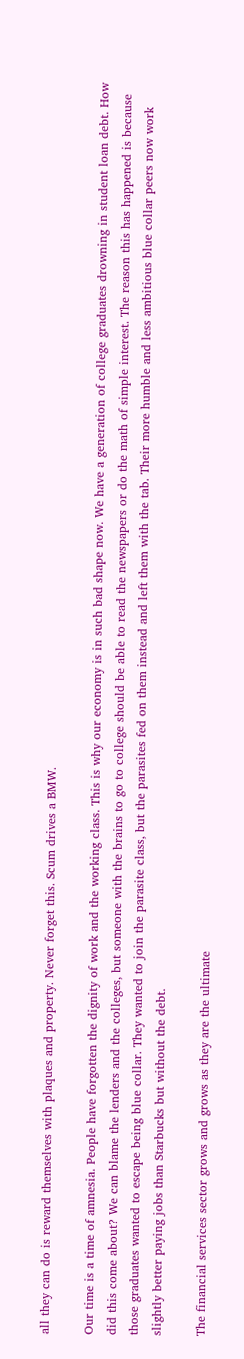all they can do is reward themselves with plaques and property. Never forget this. Scum drives a BMW.

Our time is a time of amnesia. People have forgotten the dignity of work and the working class. This is why our economy is in such bad shape now. We have a generation of college graduates drowning in student loan debt. How did this come about? We can blame the lenders and the colleges, but someone with the brains to go to college should be able to read the newspapers or do the math of simple interest. The reason this has happened is because those graduates wanted to escape being blue collar. They wanted to join the parasite class, but the parasites fed on them instead and left them with the tab. Their more humble and less ambitious blue collar peers now work slightly better paying jobs than Starbucks but without the debt.

The financial services sector grows and grows as they are the ultimate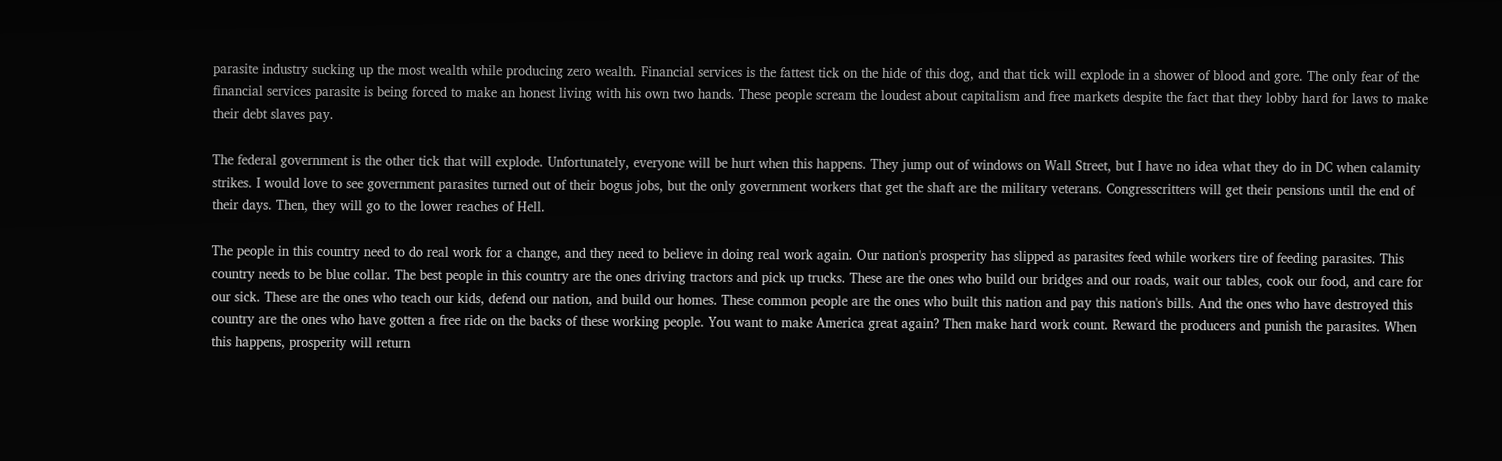parasite industry sucking up the most wealth while producing zero wealth. Financial services is the fattest tick on the hide of this dog, and that tick will explode in a shower of blood and gore. The only fear of the financial services parasite is being forced to make an honest living with his own two hands. These people scream the loudest about capitalism and free markets despite the fact that they lobby hard for laws to make their debt slaves pay.

The federal government is the other tick that will explode. Unfortunately, everyone will be hurt when this happens. They jump out of windows on Wall Street, but I have no idea what they do in DC when calamity strikes. I would love to see government parasites turned out of their bogus jobs, but the only government workers that get the shaft are the military veterans. Congresscritters will get their pensions until the end of their days. Then, they will go to the lower reaches of Hell.

The people in this country need to do real work for a change, and they need to believe in doing real work again. Our nation's prosperity has slipped as parasites feed while workers tire of feeding parasites. This country needs to be blue collar. The best people in this country are the ones driving tractors and pick up trucks. These are the ones who build our bridges and our roads, wait our tables, cook our food, and care for our sick. These are the ones who teach our kids, defend our nation, and build our homes. These common people are the ones who built this nation and pay this nation's bills. And the ones who have destroyed this country are the ones who have gotten a free ride on the backs of these working people. You want to make America great again? Then make hard work count. Reward the producers and punish the parasites. When this happens, prosperity will return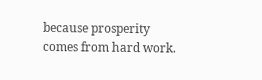because prosperity comes from hard work.